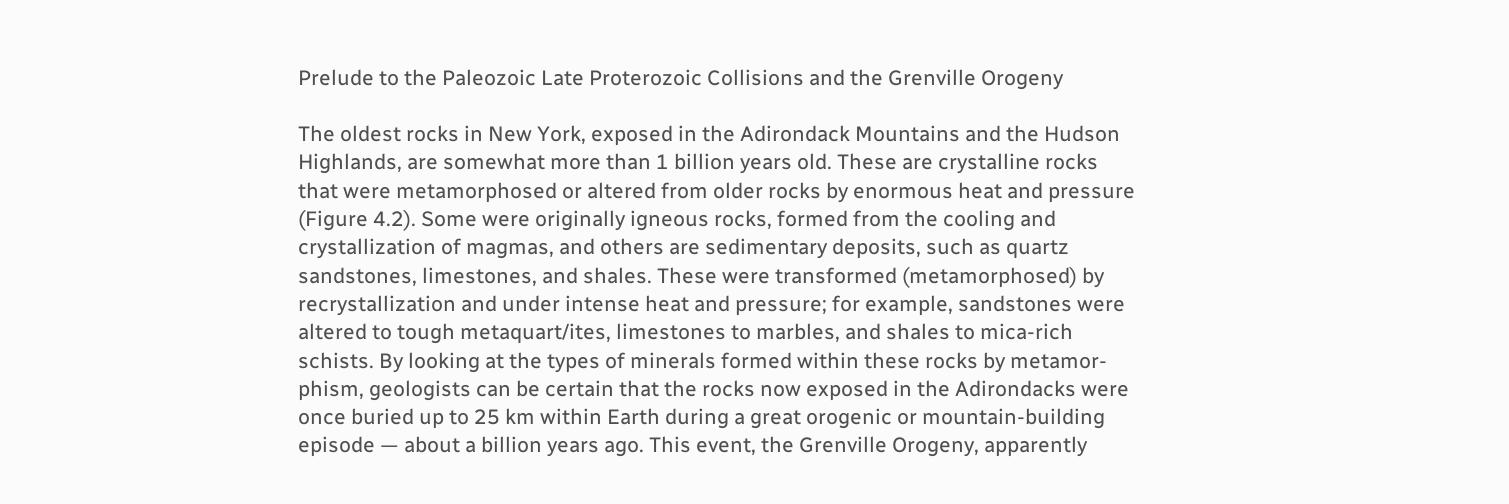Prelude to the Paleozoic Late Proterozoic Collisions and the Grenville Orogeny

The oldest rocks in New York, exposed in the Adirondack Mountains and the Hudson Highlands, are somewhat more than 1 billion years old. These are crystalline rocks that were metamorphosed or altered from older rocks by enormous heat and pressure (Figure 4.2). Some were originally igneous rocks, formed from the cooling and crystallization of magmas, and others are sedimentary deposits, such as quartz sandstones, limestones, and shales. These were transformed (metamorphosed) by recrystallization and under intense heat and pressure; for example, sandstones were altered to tough metaquart/ites, limestones to marbles, and shales to mica-rich schists. By looking at the types of minerals formed within these rocks by metamor-phism, geologists can be certain that the rocks now exposed in the Adirondacks were once buried up to 25 km within Earth during a great orogenic or mountain-building episode — about a billion years ago. This event, the Grenville Orogeny, apparently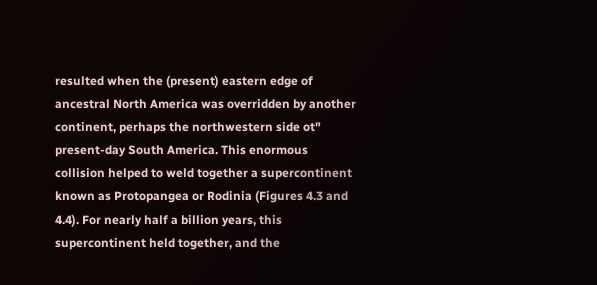resulted when the (present) eastern edge of ancestral North America was overridden by another continent, perhaps the northwestern side ot" present-day South America. This enormous collision helped to weld together a supercontinent known as Protopangea or Rodinia (Figures 4.3 and 4.4). For nearly half a billion years, this supercontinent held together, and the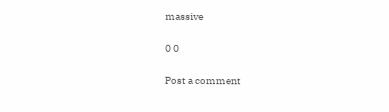massive

0 0

Post a comment